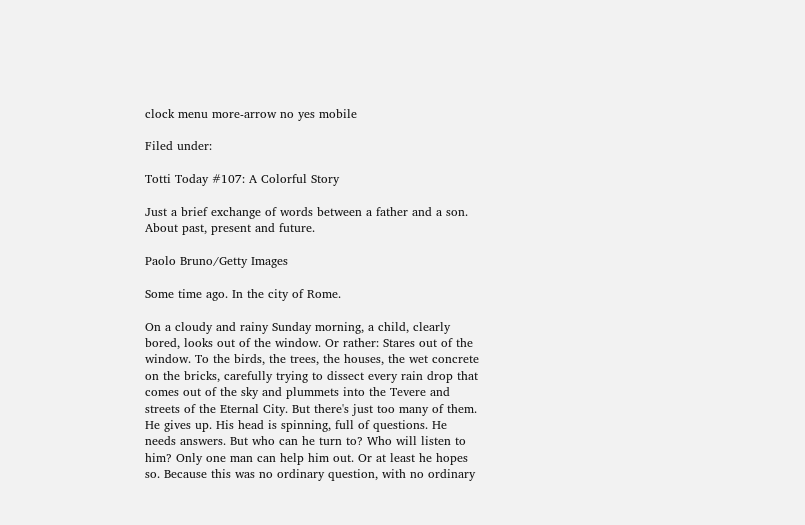clock menu more-arrow no yes mobile

Filed under:

Totti Today #107: A Colorful Story

Just a brief exchange of words between a father and a son. About past, present and future.

Paolo Bruno/Getty Images

Some time ago. In the city of Rome.

On a cloudy and rainy Sunday morning, a child, clearly bored, looks out of the window. Or rather: Stares out of the window. To the birds, the trees, the houses, the wet concrete on the bricks, carefully trying to dissect every rain drop that comes out of the sky and plummets into the Tevere and streets of the Eternal City. But there's just too many of them. He gives up. His head is spinning, full of questions. He needs answers. But who can he turn to? Who will listen to him? Only one man can help him out. Or at least he hopes so. Because this was no ordinary question, with no ordinary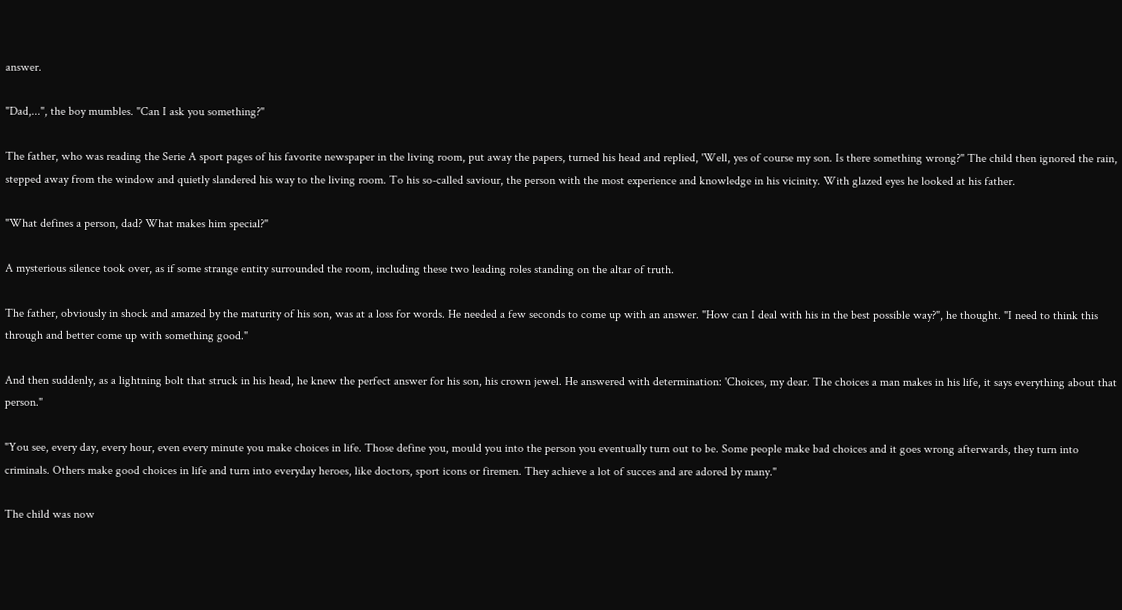answer.

"Dad,...", the boy mumbles. "Can I ask you something?"

The father, who was reading the Serie A sport pages of his favorite newspaper in the living room, put away the papers, turned his head and replied, 'Well, yes of course my son. Is there something wrong?" The child then ignored the rain, stepped away from the window and quietly slandered his way to the living room. To his so-called saviour, the person with the most experience and knowledge in his vicinity. With glazed eyes he looked at his father.

"What defines a person, dad? What makes him special?"

A mysterious silence took over, as if some strange entity surrounded the room, including these two leading roles standing on the altar of truth.

The father, obviously in shock and amazed by the maturity of his son, was at a loss for words. He needed a few seconds to come up with an answer. "How can I deal with his in the best possible way?", he thought. "I need to think this through and better come up with something good."

And then suddenly, as a lightning bolt that struck in his head, he knew the perfect answer for his son, his crown jewel. He answered with determination: 'Choices, my dear. The choices a man makes in his life, it says everything about that person."

"You see, every day, every hour, even every minute you make choices in life. Those define you, mould you into the person you eventually turn out to be. Some people make bad choices and it goes wrong afterwards, they turn into criminals. Others make good choices in life and turn into everyday heroes, like doctors, sport icons or firemen. They achieve a lot of succes and are adored by many."

The child was now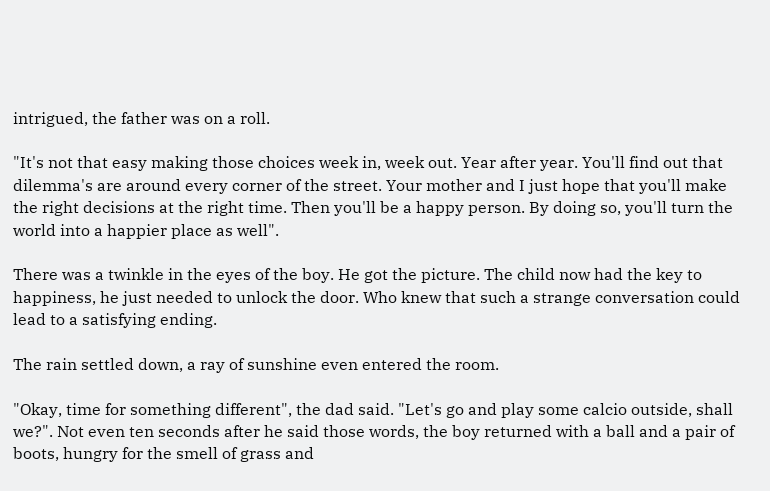intrigued, the father was on a roll.

"It's not that easy making those choices week in, week out. Year after year. You'll find out that dilemma's are around every corner of the street. Your mother and I just hope that you'll make the right decisions at the right time. Then you'll be a happy person. By doing so, you'll turn the world into a happier place as well".

There was a twinkle in the eyes of the boy. He got the picture. The child now had the key to happiness, he just needed to unlock the door. Who knew that such a strange conversation could lead to a satisfying ending.

The rain settled down, a ray of sunshine even entered the room.

"Okay, time for something different", the dad said. "Let's go and play some calcio outside, shall we?". Not even ten seconds after he said those words, the boy returned with a ball and a pair of boots, hungry for the smell of grass and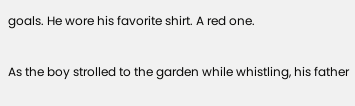goals. He wore his favorite shirt. A red one.

As the boy strolled to the garden while whistling, his father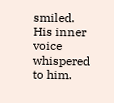smiled. His inner voice whispered to him.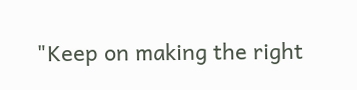"Keep on making the right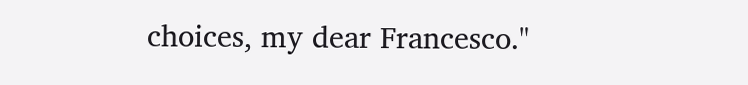choices, my dear Francesco."